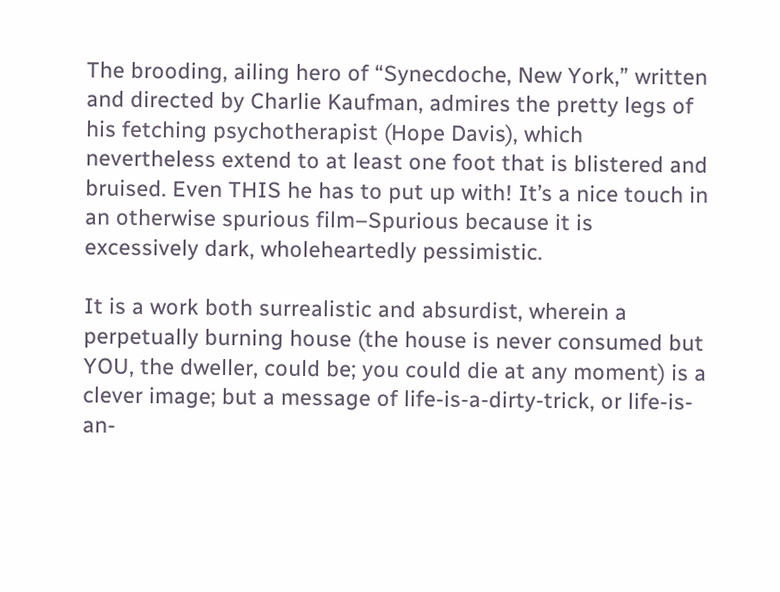The brooding, ailing hero of “Synecdoche, New York,” written and directed by Charlie Kaufman, admires the pretty legs of his fetching psychotherapist (Hope Davis), which nevertheless extend to at least one foot that is blistered and bruised. Even THIS he has to put up with! It’s a nice touch in an otherwise spurious film–Spurious because it is excessively dark, wholeheartedly pessimistic.

It is a work both surrealistic and absurdist, wherein a perpetually burning house (the house is never consumed but YOU, the dweller, could be; you could die at any moment) is a clever image; but a message of life-is-a-dirty-trick, or life-is-an-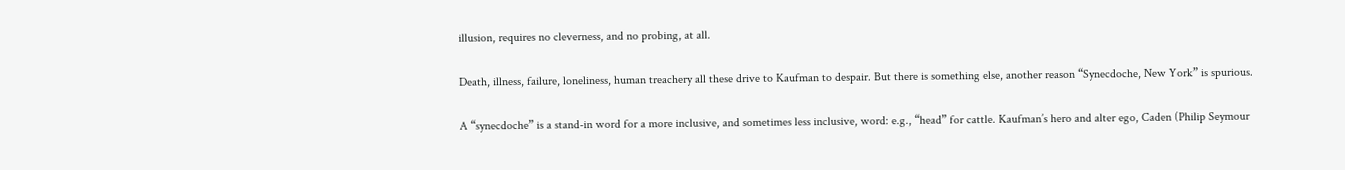illusion, requires no cleverness, and no probing, at all.

Death, illness, failure, loneliness, human treachery all these drive to Kaufman to despair. But there is something else, another reason “Synecdoche, New York” is spurious.

A “synecdoche” is a stand-in word for a more inclusive, and sometimes less inclusive, word: e.g., “head” for cattle. Kaufman’s hero and alter ego, Caden (Philip Seymour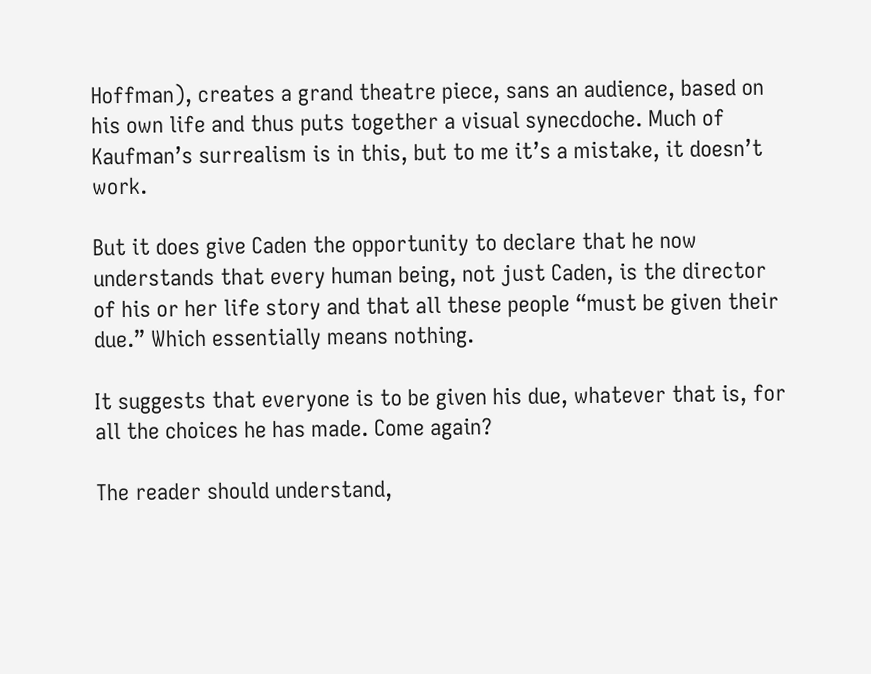Hoffman), creates a grand theatre piece, sans an audience, based on his own life and thus puts together a visual synecdoche. Much of Kaufman’s surrealism is in this, but to me it’s a mistake, it doesn’t work.

But it does give Caden the opportunity to declare that he now understands that every human being, not just Caden, is the director of his or her life story and that all these people “must be given their due.” Which essentially means nothing.

It suggests that everyone is to be given his due, whatever that is, for all the choices he has made. Come again?

The reader should understand,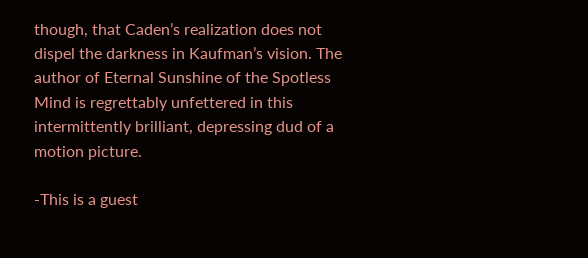though, that Caden’s realization does not dispel the darkness in Kaufman’s vision. The author of Eternal Sunshine of the Spotless Mind is regrettably unfettered in this intermittently brilliant, depressing dud of a motion picture.

-This is a guest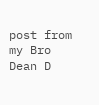post from my Bro Dean D